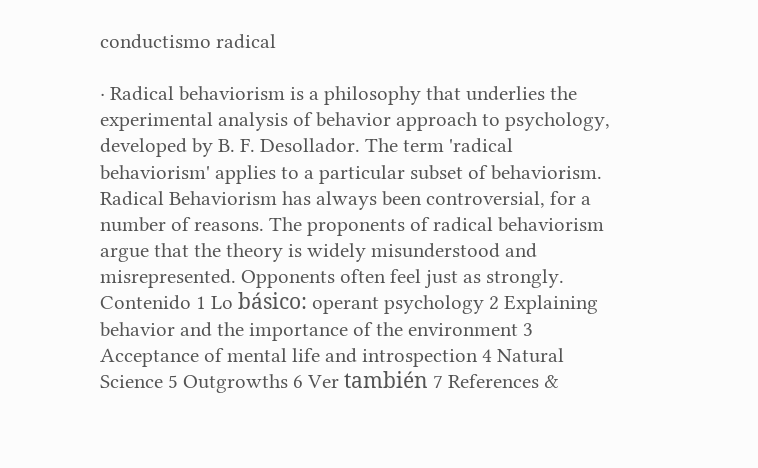conductismo radical

· Radical behaviorism is a philosophy that underlies the experimental analysis of behavior approach to psychology, developed by B. F. Desollador. The term 'radical behaviorism' applies to a particular subset of behaviorism. Radical Behaviorism has always been controversial, for a number of reasons. The proponents of radical behaviorism argue that the theory is widely misunderstood and misrepresented. Opponents often feel just as strongly. Contenido 1 Lo básico: operant psychology 2 Explaining behavior and the importance of the environment 3 Acceptance of mental life and introspection 4 Natural Science 5 Outgrowths 6 Ver también 7 References &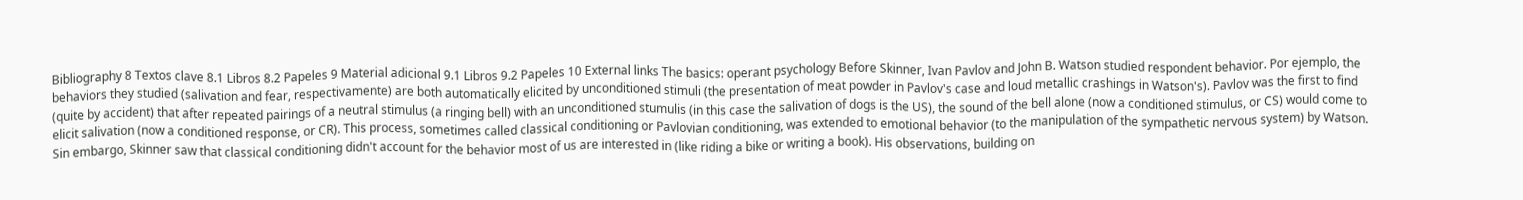Bibliography 8 Textos clave 8.1 Libros 8.2 Papeles 9 Material adicional 9.1 Libros 9.2 Papeles 10 External links The basics: operant psychology Before Skinner, Ivan Pavlov and John B. Watson studied respondent behavior. Por ejemplo, the behaviors they studied (salivation and fear, respectivamente) are both automatically elicited by unconditioned stimuli (the presentation of meat powder in Pavlov's case and loud metallic crashings in Watson's). Pavlov was the first to find (quite by accident) that after repeated pairings of a neutral stimulus (a ringing bell) with an unconditioned stumulis (in this case the salivation of dogs is the US), the sound of the bell alone (now a conditioned stimulus, or CS) would come to elicit salivation (now a conditioned response, or CR). This process, sometimes called classical conditioning or Pavlovian conditioning, was extended to emotional behavior (to the manipulation of the sympathetic nervous system) by Watson. Sin embargo, Skinner saw that classical conditioning didn't account for the behavior most of us are interested in (like riding a bike or writing a book). His observations, building on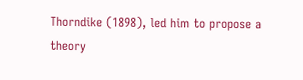Thorndike (1898), led him to propose a theory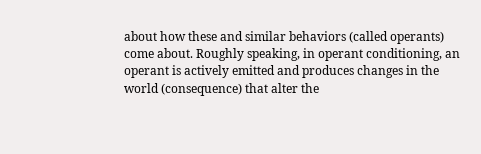about how these and similar behaviors (called operants) come about. Roughly speaking, in operant conditioning, an operant is actively emitted and produces changes in the world (consequence) that alter the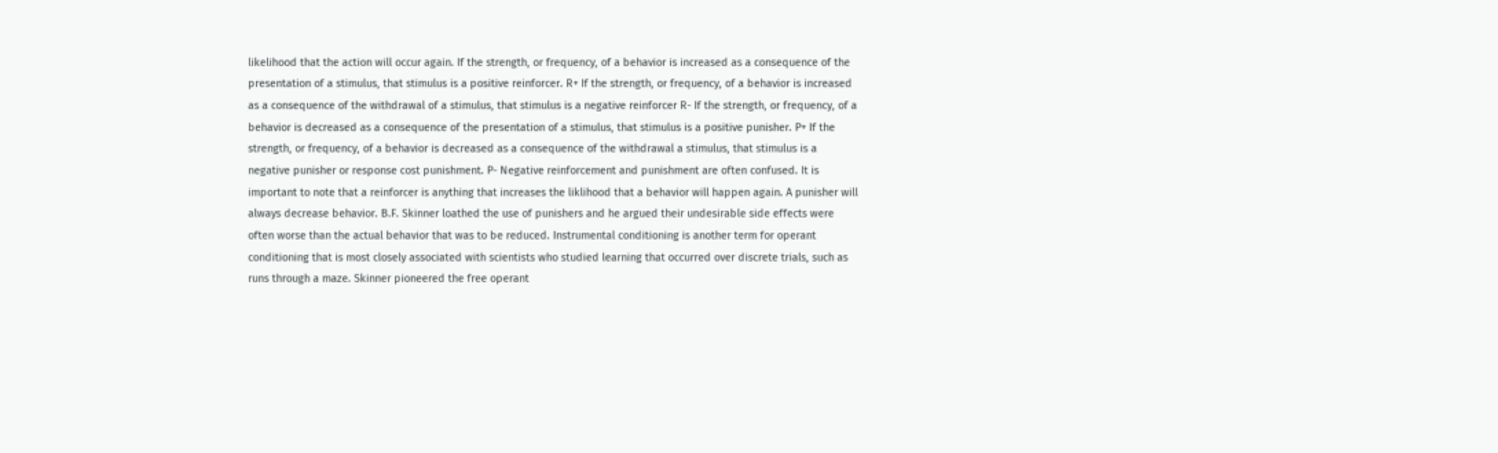likelihood that the action will occur again. If the strength, or frequency, of a behavior is increased as a consequence of the presentation of a stimulus, that stimulus is a positive reinforcer. R+ If the strength, or frequency, of a behavior is increased as a consequence of the withdrawal of a stimulus, that stimulus is a negative reinforcer R- If the strength, or frequency, of a behavior is decreased as a consequence of the presentation of a stimulus, that stimulus is a positive punisher. P+ If the strength, or frequency, of a behavior is decreased as a consequence of the withdrawal a stimulus, that stimulus is a negative punisher or response cost punishment. P- Negative reinforcement and punishment are often confused. It is important to note that a reinforcer is anything that increases the liklihood that a behavior will happen again. A punisher will always decrease behavior. B.F. Skinner loathed the use of punishers and he argued their undesirable side effects were often worse than the actual behavior that was to be reduced. Instrumental conditioning is another term for operant conditioning that is most closely associated with scientists who studied learning that occurred over discrete trials, such as runs through a maze. Skinner pioneered the free operant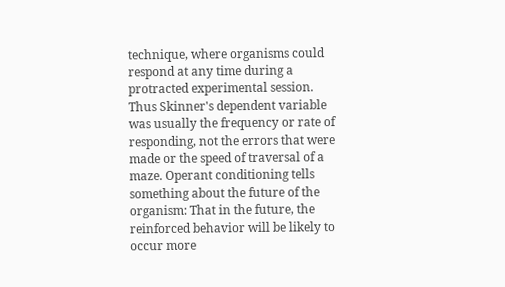technique, where organisms could respond at any time during a protracted experimental session. Thus Skinner's dependent variable was usually the frequency or rate of responding, not the errors that were made or the speed of traversal of a maze. Operant conditioning tells something about the future of the organism: That in the future, the reinforced behavior will be likely to occur more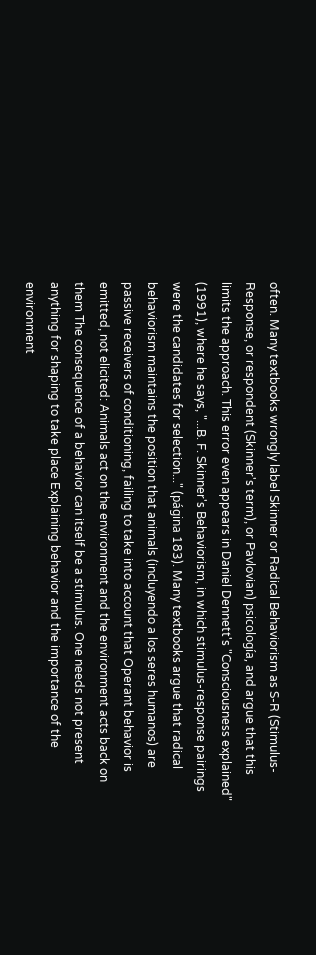often. Many textbooks wrongly label Skinner or Radical Behaviorism as S-R (Stimulus-Response, or respondent (Skinner's term), or Pavlovian) psicología, and argue that this limits the approach. This error even appears in Daniel Dennett's "Consciousness explained" (1991), where he says, "...B. F. Skinner's Behaviorism, in which stimulus-response pairings were the candidates for selection..." (página 183). Many textbooks argue that radical behaviorism maintains the position that animals (incluyendo a los seres humanos) are passive receivers of conditioning, failing to take into account that Operant behavior is emitted, not elicited: Animals act on the environment and the environment acts back on them The consequence of a behavior can itself be a stimulus. One needs not present anything for shaping to take place Explaining behavior and the importance of the environment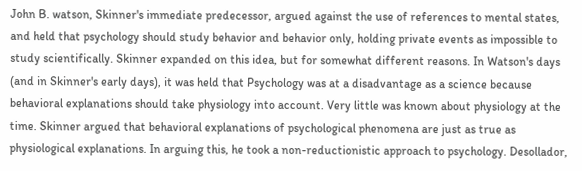John B. watson, Skinner's immediate predecessor, argued against the use of references to mental states, and held that psychology should study behavior and behavior only, holding private events as impossible to study scientifically. Skinner expanded on this idea, but for somewhat different reasons. In Watson's days (and in Skinner's early days), it was held that Psychology was at a disadvantage as a science because behavioral explanations should take physiology into account. Very little was known about physiology at the time. Skinner argued that behavioral explanations of psychological phenomena are just as true as physiological explanations. In arguing this, he took a non-reductionistic approach to psychology. Desollador,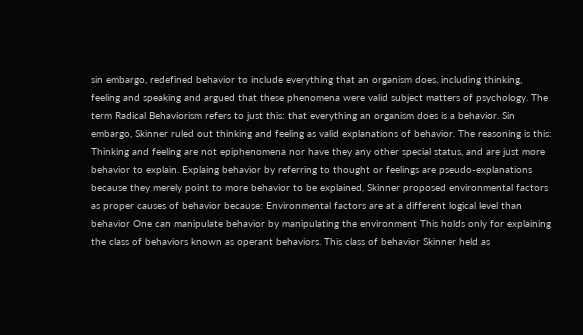sin embargo, redefined behavior to include everything that an organism does, including thinking, feeling and speaking and argued that these phenomena were valid subject matters of psychology. The term Radical Behaviorism refers to just this: that everything an organism does is a behavior. Sin embargo, Skinner ruled out thinking and feeling as valid explanations of behavior. The reasoning is this: Thinking and feeling are not epiphenomena nor have they any other special status, and are just more behavior to explain. Explaing behavior by referring to thought or feelings are pseudo-explanations because they merely point to more behavior to be explained. Skinner proposed environmental factors as proper causes of behavior because: Environmental factors are at a different logical level than behavior One can manipulate behavior by manipulating the environment This holds only for explaining the class of behaviors known as operant behaviors. This class of behavior Skinner held as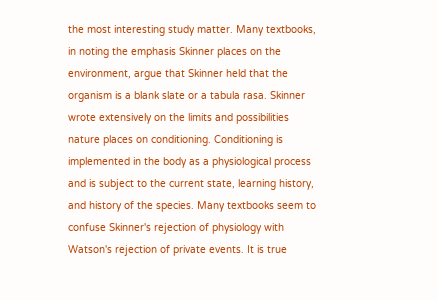the most interesting study matter. Many textbooks, in noting the emphasis Skinner places on the environment, argue that Skinner held that the organism is a blank slate or a tabula rasa. Skinner wrote extensively on the limits and possibilities nature places on conditioning. Conditioning is implemented in the body as a physiological process and is subject to the current state, learning history, and history of the species. Many textbooks seem to confuse Skinner's rejection of physiology with Watson's rejection of private events. It is true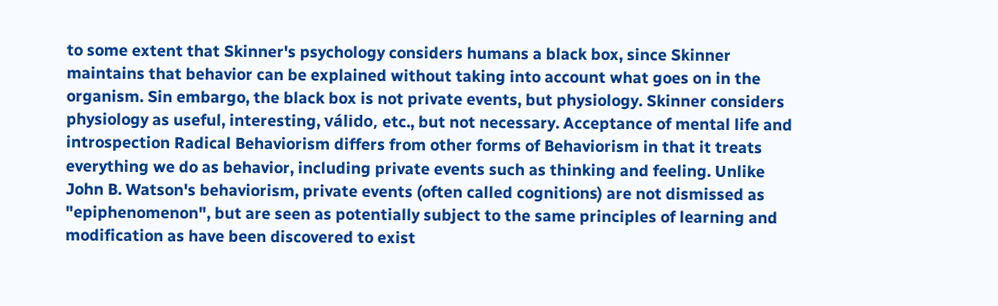to some extent that Skinner's psychology considers humans a black box, since Skinner maintains that behavior can be explained without taking into account what goes on in the organism. Sin embargo, the black box is not private events, but physiology. Skinner considers physiology as useful, interesting, válido, etc., but not necessary. Acceptance of mental life and introspection Radical Behaviorism differs from other forms of Behaviorism in that it treats everything we do as behavior, including private events such as thinking and feeling. Unlike John B. Watson's behaviorism, private events (often called cognitions) are not dismissed as "epiphenomenon", but are seen as potentially subject to the same principles of learning and modification as have been discovered to exist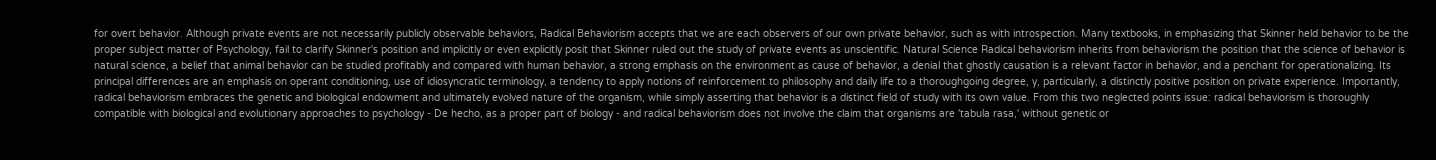for overt behavior. Although private events are not necessarily publicly observable behaviors, Radical Behaviorism accepts that we are each observers of our own private behavior, such as with introspection. Many textbooks, in emphasizing that Skinner held behavior to be the proper subject matter of Psychology, fail to clarify Skinner's position and implicitly or even explicitly posit that Skinner ruled out the study of private events as unscientific. Natural Science Radical behaviorism inherits from behaviorism the position that the science of behavior is natural science, a belief that animal behavior can be studied profitably and compared with human behavior, a strong emphasis on the environment as cause of behavior, a denial that ghostly causation is a relevant factor in behavior, and a penchant for operationalizing. Its principal differences are an emphasis on operant conditioning, use of idiosyncratic terminology, a tendency to apply notions of reinforcement to philosophy and daily life to a thoroughgoing degree, y, particularly, a distinctly positive position on private experience. Importantly, radical behaviorism embraces the genetic and biological endowment and ultimately evolved nature of the organism, while simply asserting that behavior is a distinct field of study with its own value. From this two neglected points issue: radical behaviorism is thoroughly compatible with biological and evolutionary approaches to psychology - De hecho, as a proper part of biology - and radical behaviorism does not involve the claim that organisms are 'tabula rasa,' without genetic or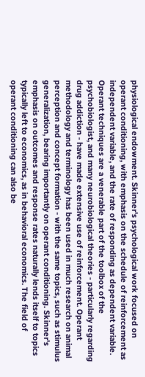physiological endowment. Skinner's psychological work focused on operant conditioning, with emphasis on the schedule of reinforcement as independent variable, and the rate of responding as dependent variable. Operant techniques are a venerable part of the toolbox of the psychobiologist, and many neurobiological theories - particularly regarding drug addiction - have made extensive use of reinforcement. Operant methodology and terminology has been used in much research on animal perception and concept formation - with the same topics, such as stimulus generalization, bearing importantly on operant conditioning. Skinner's emphasis on outcomes and response rates naturally lends itself to topics typically left to economics, as in behavioral economics. The field of operant conditioning can also be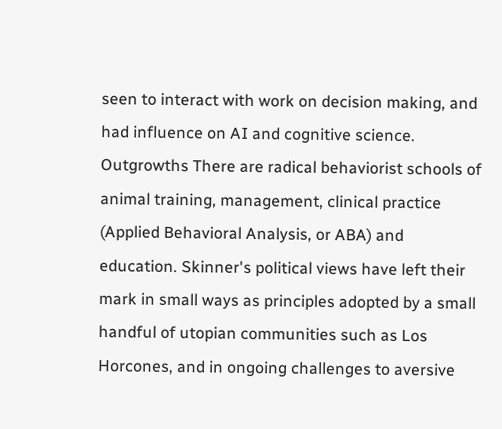seen to interact with work on decision making, and had influence on AI and cognitive science. Outgrowths There are radical behaviorist schools of animal training, management, clinical practice (Applied Behavioral Analysis, or ABA) and education. Skinner's political views have left their mark in small ways as principles adopted by a small handful of utopian communities such as Los Horcones, and in ongoing challenges to aversive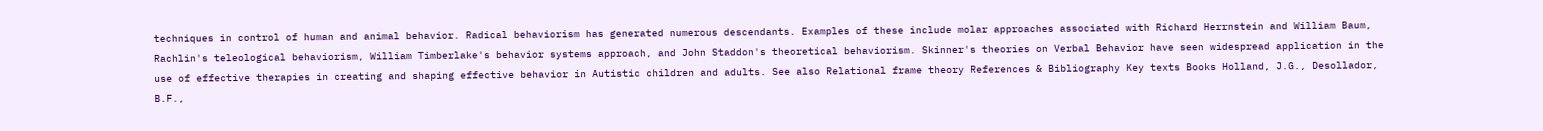techniques in control of human and animal behavior. Radical behaviorism has generated numerous descendants. Examples of these include molar approaches associated with Richard Herrnstein and William Baum, Rachlin's teleological behaviorism, William Timberlake's behavior systems approach, and John Staddon's theoretical behaviorism. Skinner's theories on Verbal Behavior have seen widespread application in the use of effective therapies in creating and shaping effective behavior in Autistic children and adults. See also Relational frame theory References & Bibliography Key texts Books Holland, J.G., Desollador, B.F.,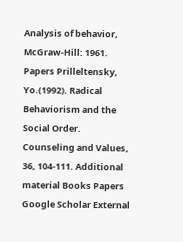Analysis of behavior, McGraw-Hill: 1961. Papers Prilleltensky, Yo.(1992). Radical Behaviorism and the Social Order. Counseling and Values, 36, 104-111. Additional material Books Papers Google Scholar External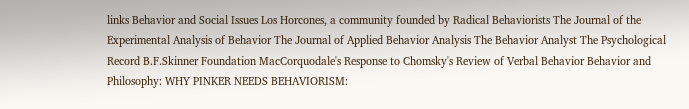links Behavior and Social Issues Los Horcones, a community founded by Radical Behaviorists The Journal of the Experimental Analysis of Behavior The Journal of Applied Behavior Analysis The Behavior Analyst The Psychological Record B.F.Skinner Foundation MacCorquodale's Response to Chomsky's Review of Verbal Behavior Behavior and Philosophy: WHY PINKER NEEDS BEHAVIORISM: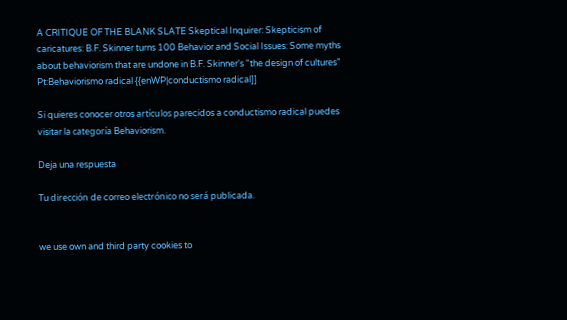A CRITIQUE OF THE BLANK SLATE Skeptical Inquirer: Skepticism of caricatures: B.F. Skinner turns 100 Behavior and Social Issues: Some myths about behaviorism that are undone in B.F. Skinner's "the design of cultures" Pt:Behaviorismo radical {{enWP|conductismo radical]]

Si quieres conocer otros artículos parecidos a conductismo radical puedes visitar la categoría Behaviorism.

Deja una respuesta

Tu dirección de correo electrónico no será publicada.


we use own and third party cookies to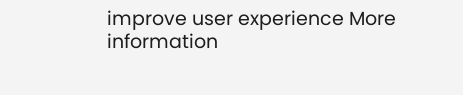improve user experience More information